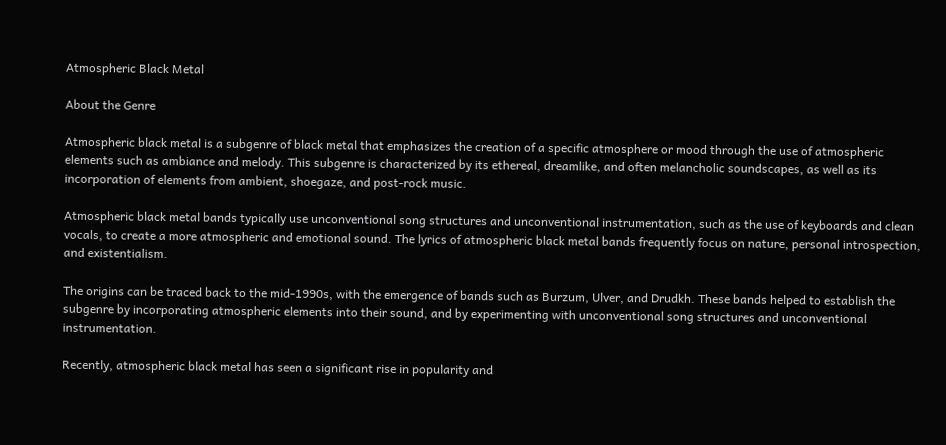Atmospheric Black Metal

About the Genre

Atmospheric black metal is a subgenre of black metal that emphasizes the creation of a specific atmosphere or mood through the use of atmospheric elements such as ambiance and melody. This subgenre is characterized by its ethereal, dreamlike, and often melancholic soundscapes, as well as its incorporation of elements from ambient, shoegaze, and post-rock music.

Atmospheric black metal bands typically use unconventional song structures and unconventional instrumentation, such as the use of keyboards and clean vocals, to create a more atmospheric and emotional sound. The lyrics of atmospheric black metal bands frequently focus on nature, personal introspection, and existentialism.

The origins can be traced back to the mid-1990s, with the emergence of bands such as Burzum, Ulver, and Drudkh. These bands helped to establish the subgenre by incorporating atmospheric elements into their sound, and by experimenting with unconventional song structures and unconventional instrumentation.

Recently, atmospheric black metal has seen a significant rise in popularity and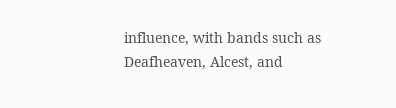influence, with bands such as Deafheaven, Alcest, and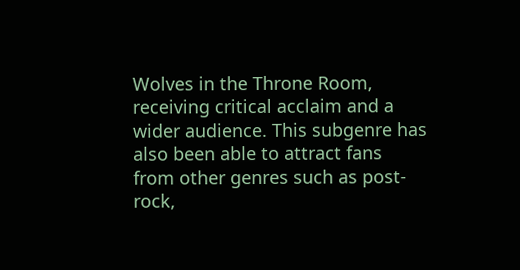Wolves in the Throne Room, receiving critical acclaim and a wider audience. This subgenre has also been able to attract fans from other genres such as post-rock,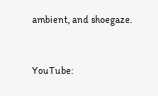ambient, and shoegaze.


YouTube: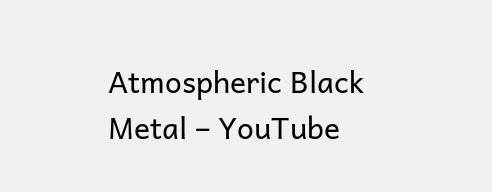Atmospheric Black Metal – YouTube